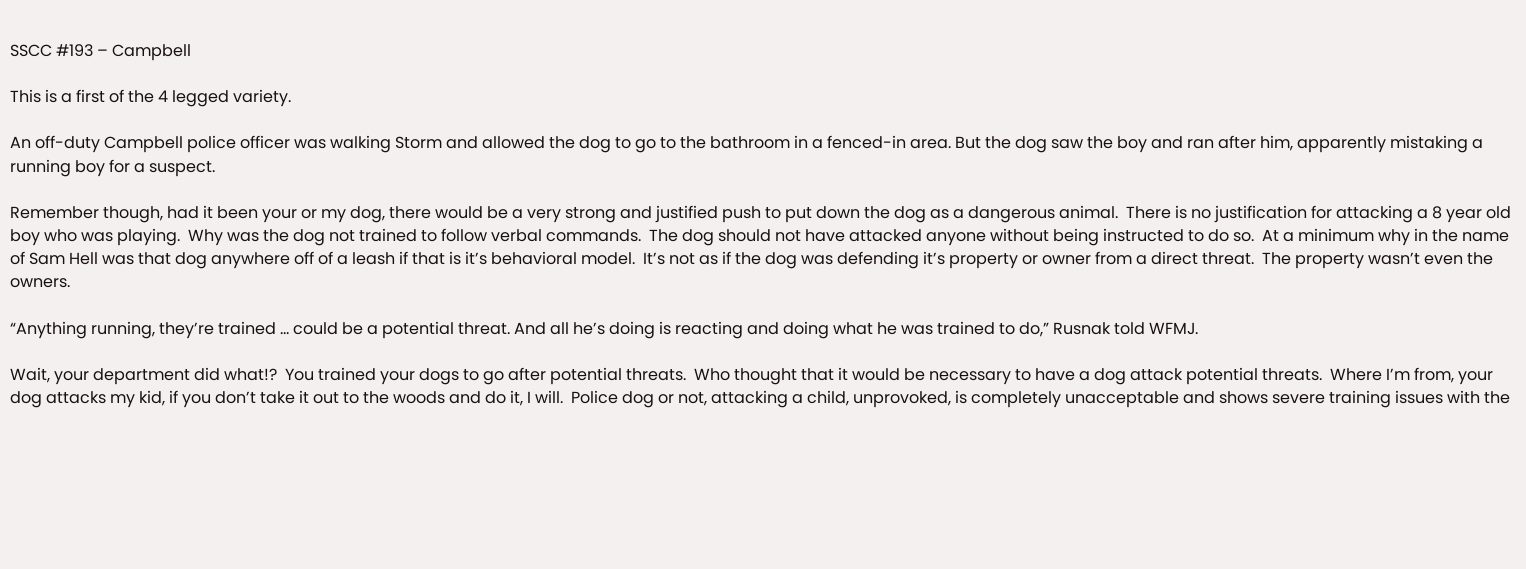SSCC #193 – Campbell

This is a first of the 4 legged variety.

An off-duty Campbell police officer was walking Storm and allowed the dog to go to the bathroom in a fenced-in area. But the dog saw the boy and ran after him, apparently mistaking a running boy for a suspect.

Remember though, had it been your or my dog, there would be a very strong and justified push to put down the dog as a dangerous animal.  There is no justification for attacking a 8 year old boy who was playing.  Why was the dog not trained to follow verbal commands.  The dog should not have attacked anyone without being instructed to do so.  At a minimum why in the name of Sam Hell was that dog anywhere off of a leash if that is it’s behavioral model.  It’s not as if the dog was defending it’s property or owner from a direct threat.  The property wasn’t even the owners.

“Anything running, they’re trained … could be a potential threat. And all he’s doing is reacting and doing what he was trained to do,” Rusnak told WFMJ.

Wait, your department did what!?  You trained your dogs to go after potential threats.  Who thought that it would be necessary to have a dog attack potential threats.  Where I’m from, your dog attacks my kid, if you don’t take it out to the woods and do it, I will.  Police dog or not, attacking a child, unprovoked, is completely unacceptable and shows severe training issues with the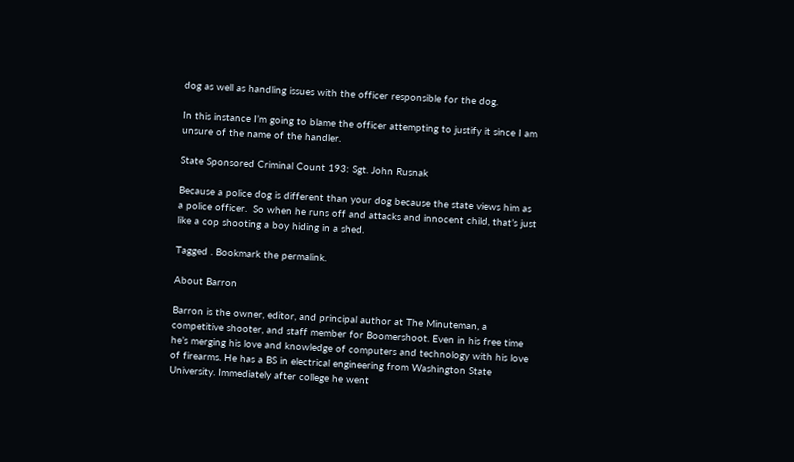dog as well as handling issues with the officer responsible for the dog.

In this instance I’m going to blame the officer attempting to justify it since I am unsure of the name of the handler.

State Sponsored Criminal Count 193: Sgt. John Rusnak

Because a police dog is different than your dog because the state views him as a police officer.  So when he runs off and attacks and innocent child, that’s just like a cop shooting a boy hiding in a shed.

Tagged . Bookmark the permalink.

About Barron

Barron is the owner, editor, and principal author at The Minuteman, a competitive shooter, and staff member for Boomershoot. Even in his free time he’s merging his love and knowledge of computers and technology with his love of firearms. He has a BS in electrical engineering from Washington State University. Immediately after college he went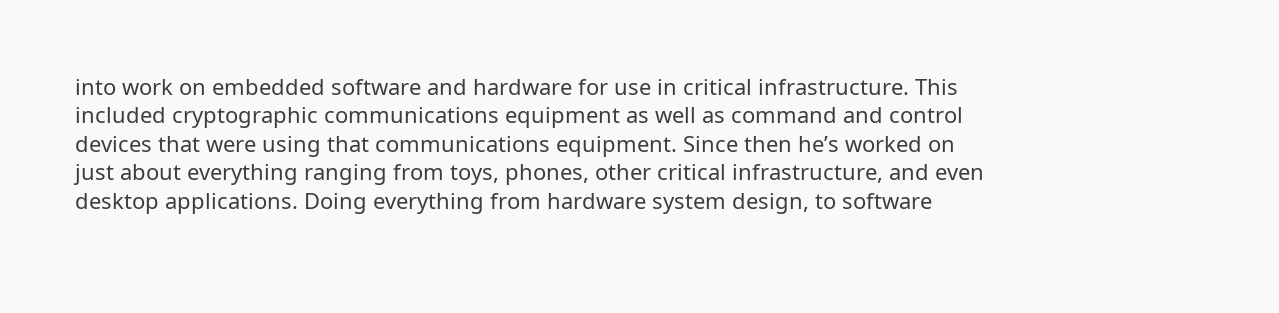into work on embedded software and hardware for use in critical infrastructure. This included cryptographic communications equipment as well as command and control devices that were using that communications equipment. Since then he’s worked on just about everything ranging from toys, phones, other critical infrastructure, and even desktop applications. Doing everything from hardware system design, to software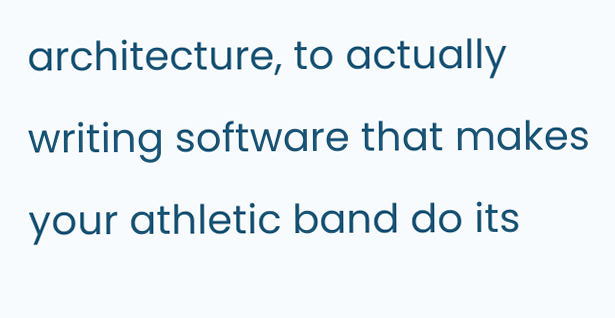architecture, to actually writing software that makes your athletic band do its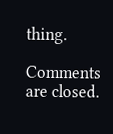thing.

Comments are closed.